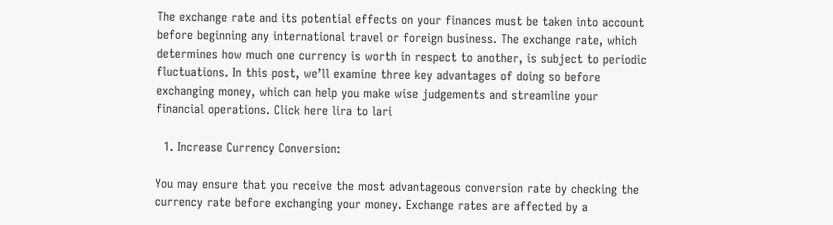The exchange rate and its potential effects on your finances must be taken into account before beginning any international travel or foreign business. The exchange rate, which determines how much one currency is worth in respect to another, is subject to periodic fluctuations. In this post, we’ll examine three key advantages of doing so before exchanging money, which can help you make wise judgements and streamline your financial operations. Click here lira to lari

  1. Increase Currency Conversion:

You may ensure that you receive the most advantageous conversion rate by checking the currency rate before exchanging your money. Exchange rates are affected by a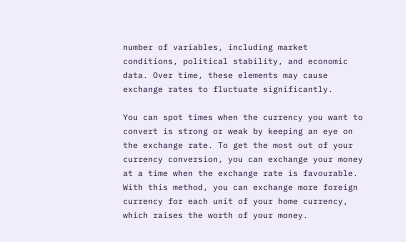number of variables, including market conditions, political stability, and economic data. Over time, these elements may cause exchange rates to fluctuate significantly.

You can spot times when the currency you want to convert is strong or weak by keeping an eye on the exchange rate. To get the most out of your currency conversion, you can exchange your money at a time when the exchange rate is favourable. With this method, you can exchange more foreign currency for each unit of your home currency, which raises the worth of your money.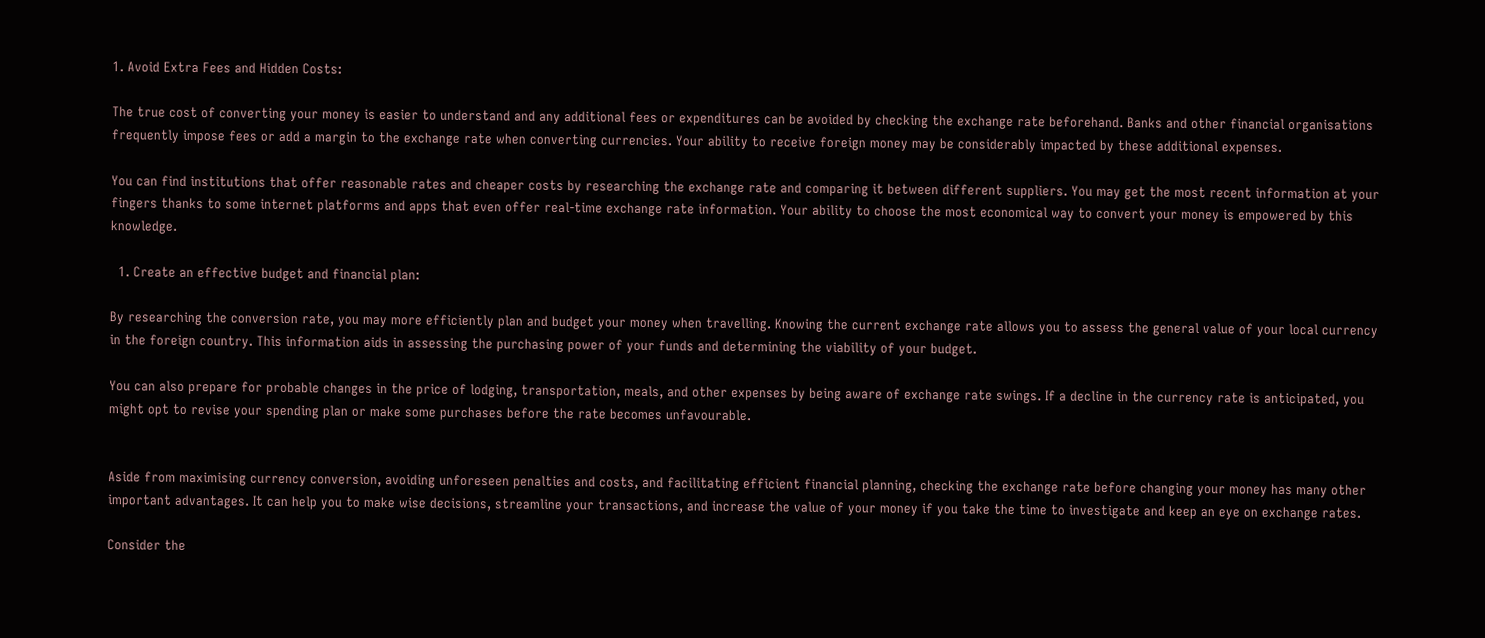1. Avoid Extra Fees and Hidden Costs:

The true cost of converting your money is easier to understand and any additional fees or expenditures can be avoided by checking the exchange rate beforehand. Banks and other financial organisations frequently impose fees or add a margin to the exchange rate when converting currencies. Your ability to receive foreign money may be considerably impacted by these additional expenses.

You can find institutions that offer reasonable rates and cheaper costs by researching the exchange rate and comparing it between different suppliers. You may get the most recent information at your fingers thanks to some internet platforms and apps that even offer real-time exchange rate information. Your ability to choose the most economical way to convert your money is empowered by this knowledge.

  1. Create an effective budget and financial plan:

By researching the conversion rate, you may more efficiently plan and budget your money when travelling. Knowing the current exchange rate allows you to assess the general value of your local currency in the foreign country. This information aids in assessing the purchasing power of your funds and determining the viability of your budget.

You can also prepare for probable changes in the price of lodging, transportation, meals, and other expenses by being aware of exchange rate swings. If a decline in the currency rate is anticipated, you might opt to revise your spending plan or make some purchases before the rate becomes unfavourable.


Aside from maximising currency conversion, avoiding unforeseen penalties and costs, and facilitating efficient financial planning, checking the exchange rate before changing your money has many other important advantages. It can help you to make wise decisions, streamline your transactions, and increase the value of your money if you take the time to investigate and keep an eye on exchange rates.

Consider the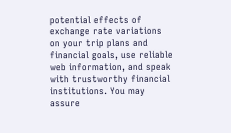potential effects of exchange rate variations on your trip plans and financial goals, use reliable web information, and speak with trustworthy financial institutions. You may assure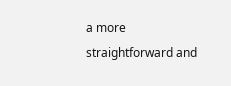a more straightforward and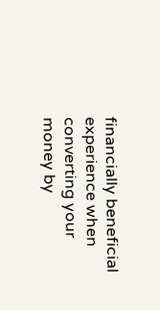financially beneficial experience when converting your money by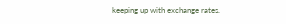keeping up with exchange rates.